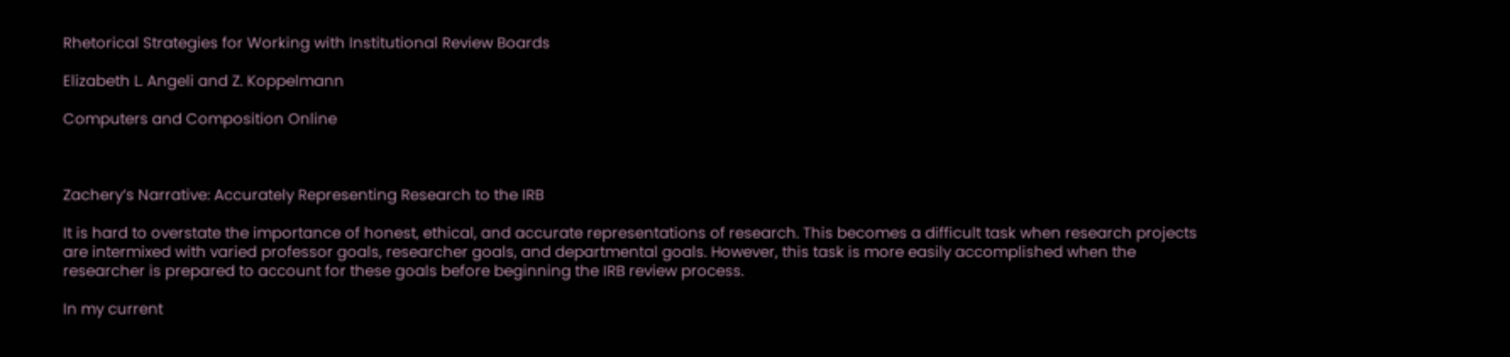Rhetorical Strategies for Working with Institutional Review Boards

Elizabeth L. Angeli and Z. Koppelmann

Computers and Composition Online



Zachery’s Narrative: Accurately Representing Research to the IRB

It is hard to overstate the importance of honest, ethical, and accurate representations of research. This becomes a difficult task when research projects are intermixed with varied professor goals, researcher goals, and departmental goals. However, this task is more easily accomplished when the researcher is prepared to account for these goals before beginning the IRB review process.

In my current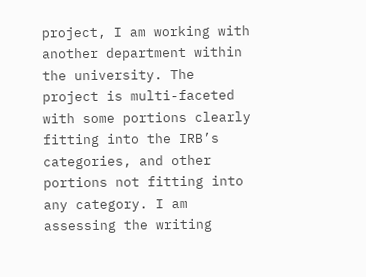project, I am working with another department within the university. The project is multi-faceted with some portions clearly fitting into the IRB’s categories, and other portions not fitting into any category. I am assessing the writing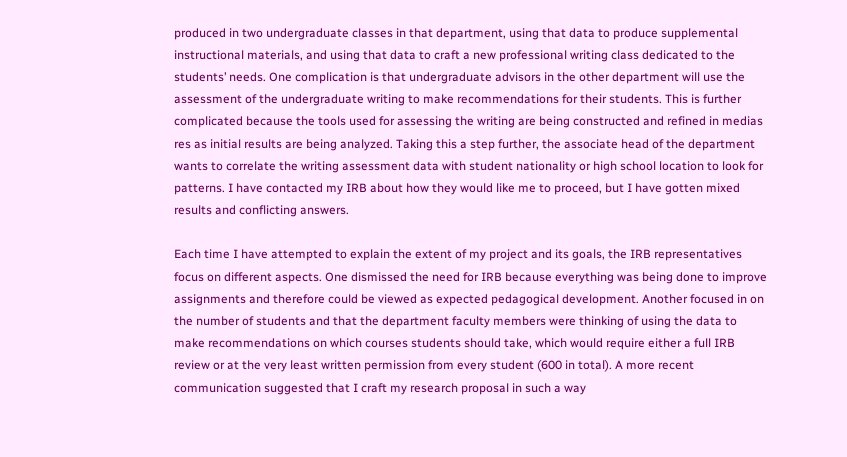produced in two undergraduate classes in that department, using that data to produce supplemental instructional materials, and using that data to craft a new professional writing class dedicated to the students’ needs. One complication is that undergraduate advisors in the other department will use the assessment of the undergraduate writing to make recommendations for their students. This is further complicated because the tools used for assessing the writing are being constructed and refined in medias res as initial results are being analyzed. Taking this a step further, the associate head of the department wants to correlate the writing assessment data with student nationality or high school location to look for patterns. I have contacted my IRB about how they would like me to proceed, but I have gotten mixed results and conflicting answers.

Each time I have attempted to explain the extent of my project and its goals, the IRB representatives focus on different aspects. One dismissed the need for IRB because everything was being done to improve assignments and therefore could be viewed as expected pedagogical development. Another focused in on the number of students and that the department faculty members were thinking of using the data to make recommendations on which courses students should take, which would require either a full IRB review or at the very least written permission from every student (600 in total). A more recent communication suggested that I craft my research proposal in such a way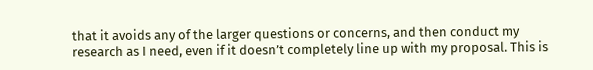that it avoids any of the larger questions or concerns, and then conduct my research as I need, even if it doesn’t completely line up with my proposal. This is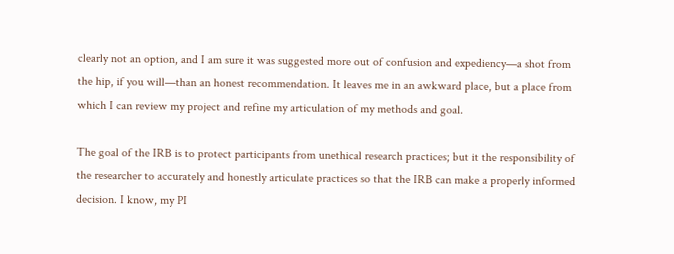clearly not an option, and I am sure it was suggested more out of confusion and expediency—a shot from the hip, if you will—than an honest recommendation. It leaves me in an awkward place, but a place from which I can review my project and refine my articulation of my methods and goal.

The goal of the IRB is to protect participants from unethical research practices; but it the responsibility of the researcher to accurately and honestly articulate practices so that the IRB can make a properly informed decision. I know, my PI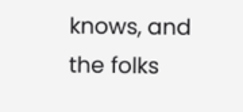knows, and the folks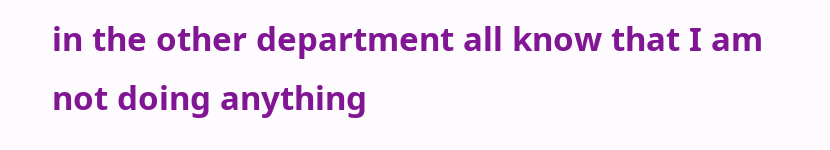in the other department all know that I am not doing anything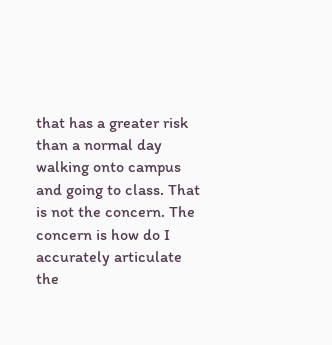that has a greater risk than a normal day walking onto campus and going to class. That is not the concern. The concern is how do I accurately articulate the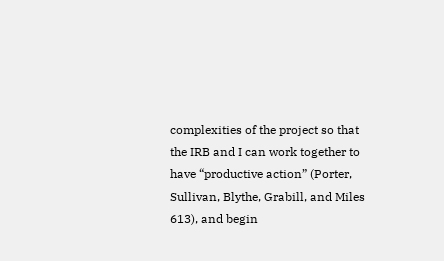complexities of the project so that the IRB and I can work together to have “productive action” (Porter, Sullivan, Blythe, Grabill, and Miles 613), and begin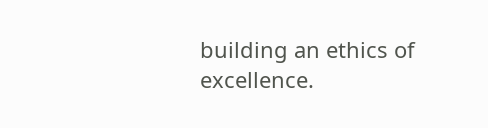building an ethics of excellence.